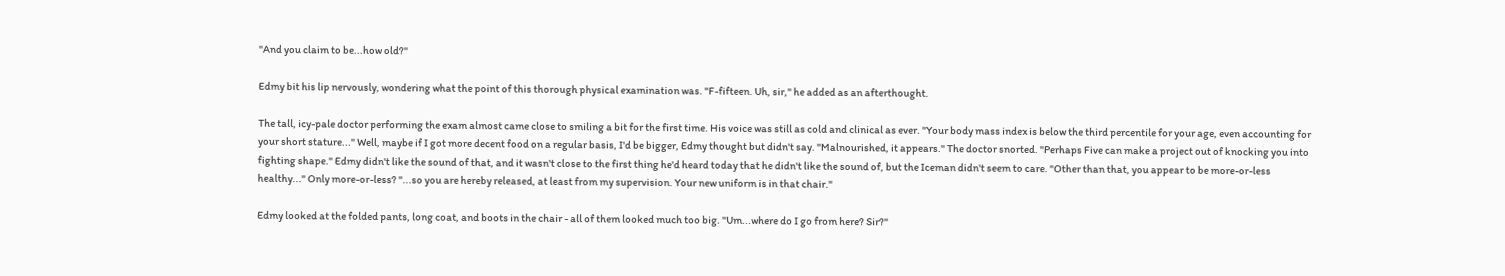"And you claim to be...how old?"

Edmy bit his lip nervously, wondering what the point of this thorough physical examination was. "F-fifteen. Uh, sir," he added as an afterthought.

The tall, icy-pale doctor performing the exam almost came close to smiling a bit for the first time. His voice was still as cold and clinical as ever. "Your body mass index is below the third percentile for your age, even accounting for your short stature..." Well, maybe if I got more decent food on a regular basis, I'd be bigger, Edmy thought but didn't say. "Malnourished, it appears." The doctor snorted. "Perhaps Five can make a project out of knocking you into fighting shape." Edmy didn't like the sound of that, and it wasn't close to the first thing he'd heard today that he didn't like the sound of, but the Iceman didn't seem to care. "Other than that, you appear to be more-or-less healthy..." Only more-or-less? "...so you are hereby released, at least from my supervision. Your new uniform is in that chair."

Edmy looked at the folded pants, long coat, and boots in the chair - all of them looked much too big. "Um...where do I go from here? Sir?"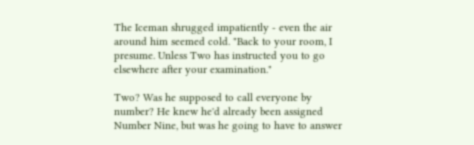The Iceman shrugged impatiently - even the air around him seemed cold. "Back to your room, I presume. Unless Two has instructed you to go elsewhere after your examination."

Two? Was he supposed to call everyone by number? He knew he'd already been assigned Number Nine, but was he going to have to answer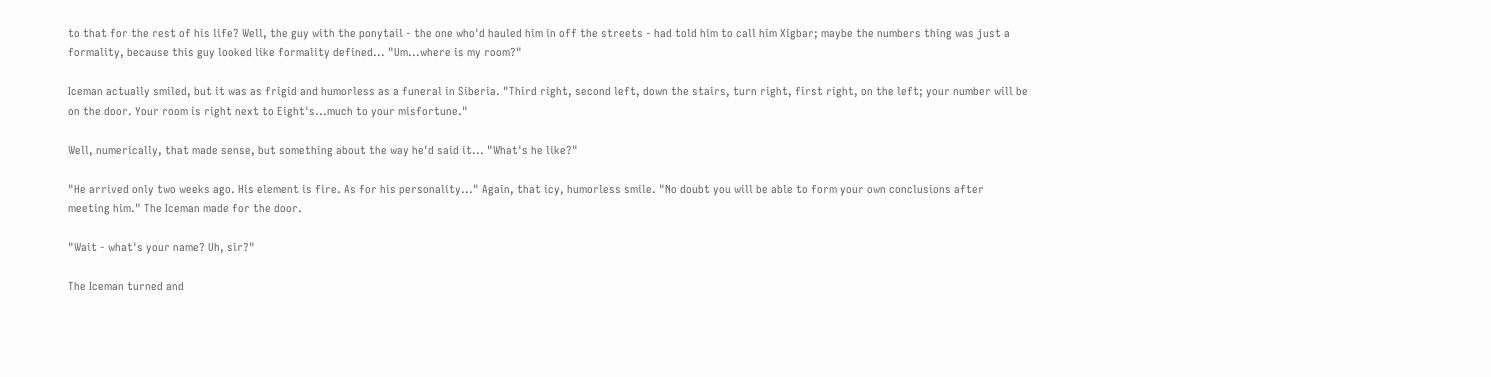to that for the rest of his life? Well, the guy with the ponytail - the one who'd hauled him in off the streets - had told him to call him Xigbar; maybe the numbers thing was just a formality, because this guy looked like formality defined... "Um...where is my room?"

Iceman actually smiled, but it was as frigid and humorless as a funeral in Siberia. "Third right, second left, down the stairs, turn right, first right, on the left; your number will be on the door. Your room is right next to Eight's...much to your misfortune."

Well, numerically, that made sense, but something about the way he'd said it... "What's he like?"

"He arrived only two weeks ago. His element is fire. As for his personality..." Again, that icy, humorless smile. "No doubt you will be able to form your own conclusions after meeting him." The Iceman made for the door.

"Wait - what's your name? Uh, sir?"

The Iceman turned and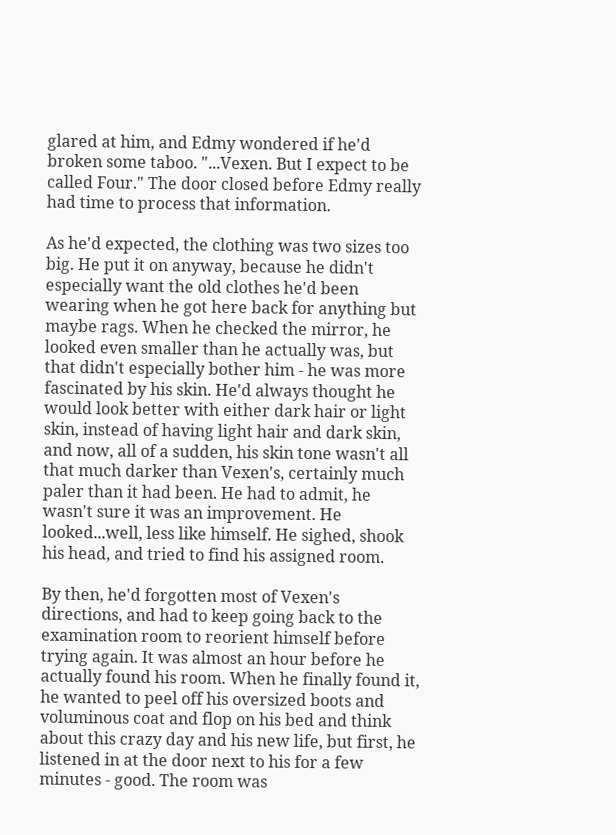glared at him, and Edmy wondered if he'd broken some taboo. "...Vexen. But I expect to be called Four." The door closed before Edmy really had time to process that information.

As he'd expected, the clothing was two sizes too big. He put it on anyway, because he didn't especially want the old clothes he'd been wearing when he got here back for anything but maybe rags. When he checked the mirror, he looked even smaller than he actually was, but that didn't especially bother him - he was more fascinated by his skin. He'd always thought he would look better with either dark hair or light skin, instead of having light hair and dark skin, and now, all of a sudden, his skin tone wasn't all that much darker than Vexen's, certainly much paler than it had been. He had to admit, he wasn't sure it was an improvement. He looked...well, less like himself. He sighed, shook his head, and tried to find his assigned room.

By then, he'd forgotten most of Vexen's directions, and had to keep going back to the examination room to reorient himself before trying again. It was almost an hour before he actually found his room. When he finally found it, he wanted to peel off his oversized boots and voluminous coat and flop on his bed and think about this crazy day and his new life, but first, he listened in at the door next to his for a few minutes - good. The room was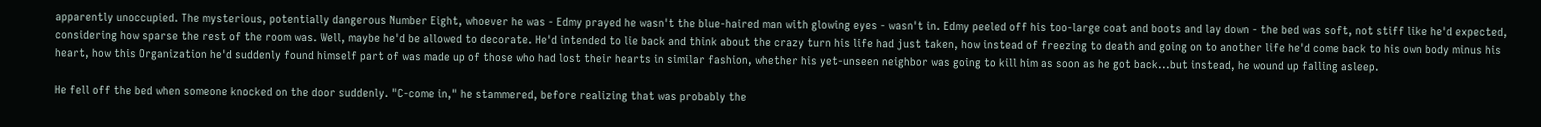apparently unoccupied. The mysterious, potentially dangerous Number Eight, whoever he was - Edmy prayed he wasn't the blue-haired man with glowing eyes - wasn't in. Edmy peeled off his too-large coat and boots and lay down - the bed was soft, not stiff like he'd expected, considering how sparse the rest of the room was. Well, maybe he'd be allowed to decorate. He'd intended to lie back and think about the crazy turn his life had just taken, how instead of freezing to death and going on to another life he'd come back to his own body minus his heart, how this Organization he'd suddenly found himself part of was made up of those who had lost their hearts in similar fashion, whether his yet-unseen neighbor was going to kill him as soon as he got back...but instead, he wound up falling asleep.

He fell off the bed when someone knocked on the door suddenly. "C-come in," he stammered, before realizing that was probably the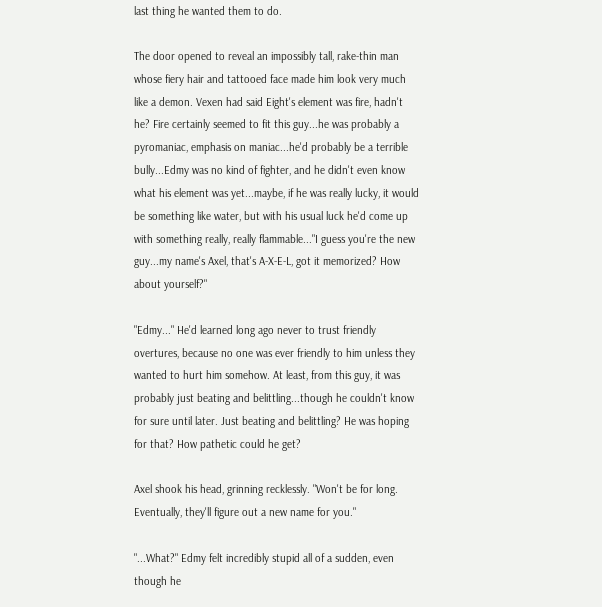last thing he wanted them to do.

The door opened to reveal an impossibly tall, rake-thin man whose fiery hair and tattooed face made him look very much like a demon. Vexen had said Eight's element was fire, hadn't he? Fire certainly seemed to fit this guy...he was probably a pyromaniac, emphasis on maniac...he'd probably be a terrible bully...Edmy was no kind of fighter, and he didn't even know what his element was yet...maybe, if he was really lucky, it would be something like water, but with his usual luck he'd come up with something really, really flammable..."I guess you're the new guy...my name's Axel, that's A-X-E-L, got it memorized? How about yourself?"

"Edmy..." He'd learned long ago never to trust friendly overtures, because no one was ever friendly to him unless they wanted to hurt him somehow. At least, from this guy, it was probably just beating and belittling...though he couldn't know for sure until later. Just beating and belittling? He was hoping for that? How pathetic could he get?

Axel shook his head, grinning recklessly. "Won't be for long. Eventually, they'll figure out a new name for you."

"...What?" Edmy felt incredibly stupid all of a sudden, even though he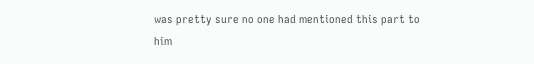was pretty sure no one had mentioned this part to him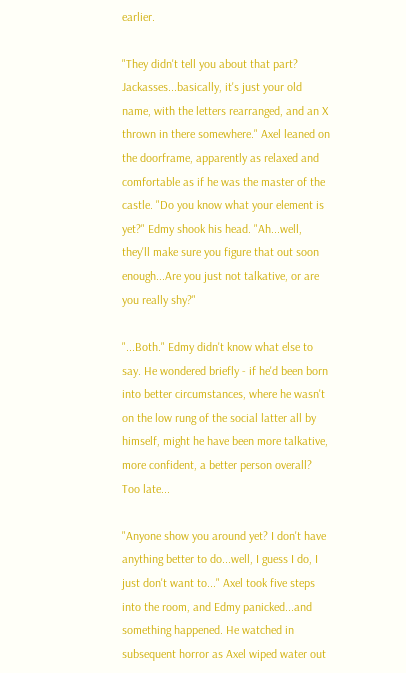earlier.

"They didn't tell you about that part? Jackasses...basically, it's just your old name, with the letters rearranged, and an X thrown in there somewhere." Axel leaned on the doorframe, apparently as relaxed and comfortable as if he was the master of the castle. "Do you know what your element is yet?" Edmy shook his head. "Ah...well, they'll make sure you figure that out soon enough...Are you just not talkative, or are you really shy?"

"...Both." Edmy didn't know what else to say. He wondered briefly - if he'd been born into better circumstances, where he wasn't on the low rung of the social latter all by himself, might he have been more talkative, more confident, a better person overall? Too late...

"Anyone show you around yet? I don't have anything better to do...well, I guess I do, I just don't want to..." Axel took five steps into the room, and Edmy panicked...and something happened. He watched in subsequent horror as Axel wiped water out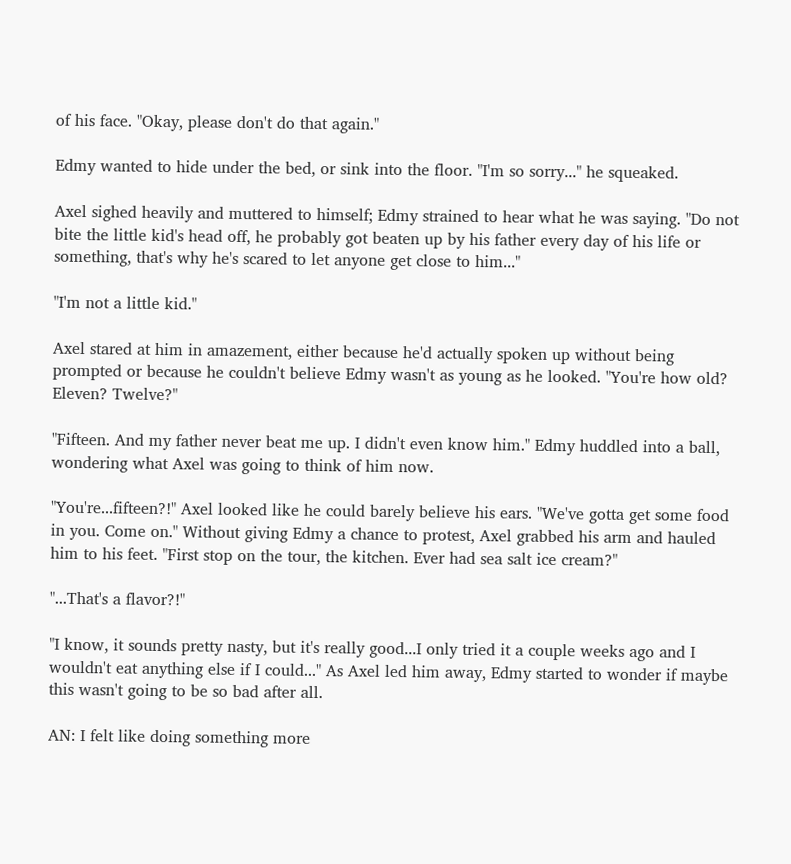of his face. "Okay, please don't do that again."

Edmy wanted to hide under the bed, or sink into the floor. "I'm so sorry..." he squeaked.

Axel sighed heavily and muttered to himself; Edmy strained to hear what he was saying. "Do not bite the little kid's head off, he probably got beaten up by his father every day of his life or something, that's why he's scared to let anyone get close to him..."

"I'm not a little kid."

Axel stared at him in amazement, either because he'd actually spoken up without being prompted or because he couldn't believe Edmy wasn't as young as he looked. "You're how old? Eleven? Twelve?"

"Fifteen. And my father never beat me up. I didn't even know him." Edmy huddled into a ball, wondering what Axel was going to think of him now.

"You're...fifteen?!" Axel looked like he could barely believe his ears. "We've gotta get some food in you. Come on." Without giving Edmy a chance to protest, Axel grabbed his arm and hauled him to his feet. "First stop on the tour, the kitchen. Ever had sea salt ice cream?"

"...That's a flavor?!"

"I know, it sounds pretty nasty, but it's really good...I only tried it a couple weeks ago and I wouldn't eat anything else if I could..." As Axel led him away, Edmy started to wonder if maybe this wasn't going to be so bad after all.

AN: I felt like doing something more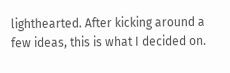lighthearted. After kicking around a few ideas, this is what I decided on.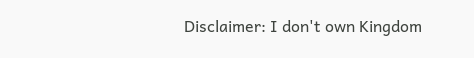Disclaimer: I don't own Kingdom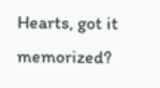Hearts, got it memorized?